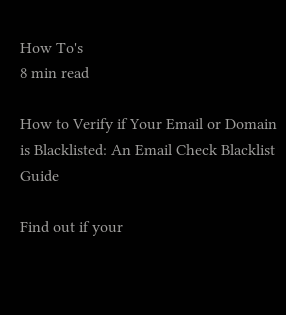How To's
8 min read

How to Verify if Your Email or Domain is Blacklisted: An Email Check Blacklist Guide

Find out if your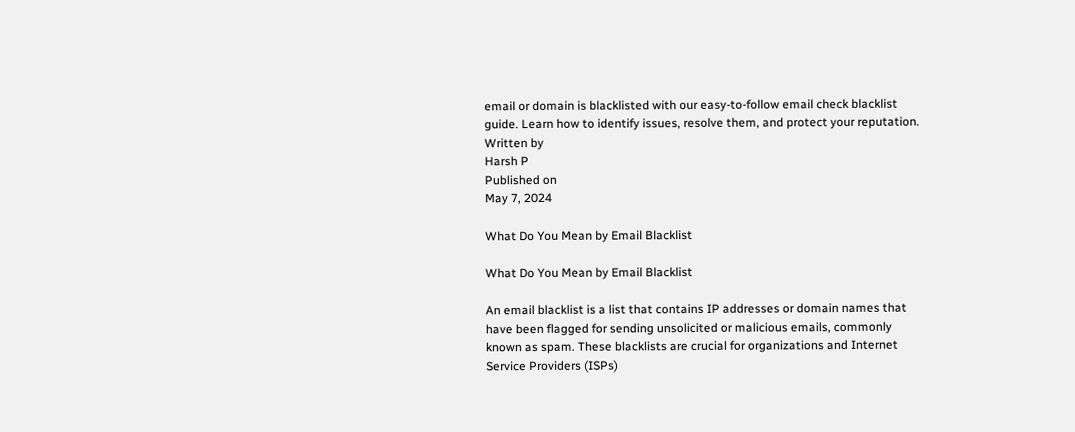email or domain is blacklisted with our easy-to-follow email check blacklist guide. Learn how to identify issues, resolve them, and protect your reputation.
Written by
Harsh P
Published on
May 7, 2024

What Do You Mean by Email Blacklist

What Do You Mean by Email Blacklist

An email blacklist is a list that contains IP addresses or domain names that have been flagged for sending unsolicited or malicious emails, commonly known as spam. These blacklists are crucial for organizations and Internet Service Providers (ISPs)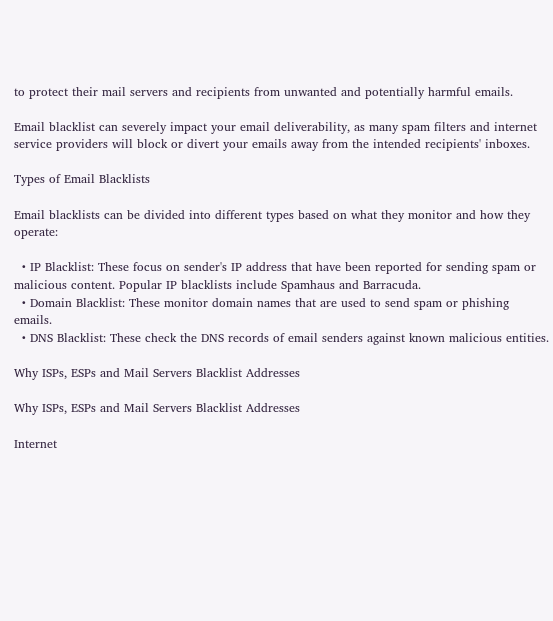to protect their mail servers and recipients from unwanted and potentially harmful emails.

Email blacklist can severely impact your email deliverability, as many spam filters and internet service providers will block or divert your emails away from the intended recipients' inboxes.

Types of Email Blacklists

Email blacklists can be divided into different types based on what they monitor and how they operate:

  • IP Blacklist: These focus on sender's IP address that have been reported for sending spam or malicious content. Popular IP blacklists include Spamhaus and Barracuda.
  • Domain Blacklist: These monitor domain names that are used to send spam or phishing emails.
  • DNS Blacklist: These check the DNS records of email senders against known malicious entities.

Why ISPs, ESPs and Mail Servers Blacklist Addresses

Why ISPs, ESPs and Mail Servers Blacklist Addresses

Internet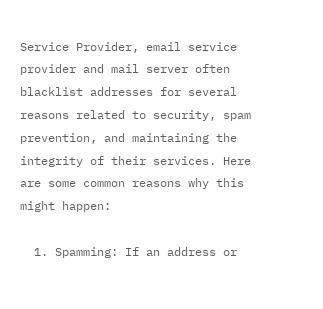Service Provider, email service provider and mail server often blacklist addresses for several reasons related to security, spam prevention, and maintaining the integrity of their services. Here are some common reasons why this might happen:

  1. Spamming: If an address or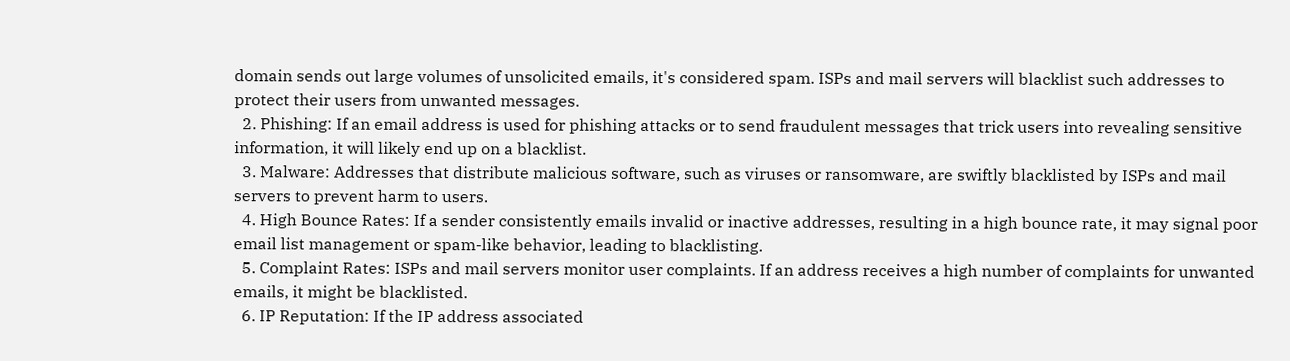domain sends out large volumes of unsolicited emails, it's considered spam. ISPs and mail servers will blacklist such addresses to protect their users from unwanted messages.
  2. Phishing: If an email address is used for phishing attacks or to send fraudulent messages that trick users into revealing sensitive information, it will likely end up on a blacklist.
  3. Malware: Addresses that distribute malicious software, such as viruses or ransomware, are swiftly blacklisted by ISPs and mail servers to prevent harm to users.
  4. High Bounce Rates: If a sender consistently emails invalid or inactive addresses, resulting in a high bounce rate, it may signal poor email list management or spam-like behavior, leading to blacklisting.
  5. Complaint Rates: ISPs and mail servers monitor user complaints. If an address receives a high number of complaints for unwanted emails, it might be blacklisted.
  6. IP Reputation: If the IP address associated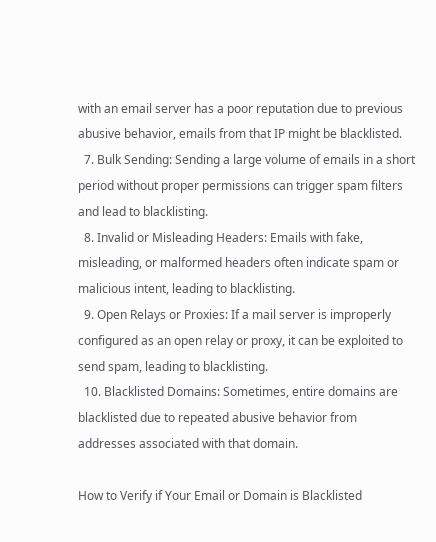with an email server has a poor reputation due to previous abusive behavior, emails from that IP might be blacklisted.
  7. Bulk Sending: Sending a large volume of emails in a short period without proper permissions can trigger spam filters and lead to blacklisting.
  8. Invalid or Misleading Headers: Emails with fake, misleading, or malformed headers often indicate spam or malicious intent, leading to blacklisting.
  9. Open Relays or Proxies: If a mail server is improperly configured as an open relay or proxy, it can be exploited to send spam, leading to blacklisting.
  10. Blacklisted Domains: Sometimes, entire domains are blacklisted due to repeated abusive behavior from addresses associated with that domain.

How to Verify if Your Email or Domain is Blacklisted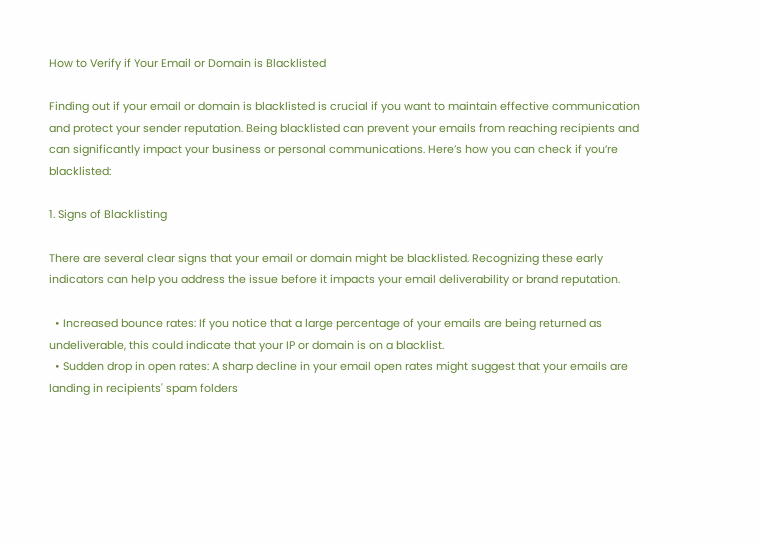How to Verify if Your Email or Domain is Blacklisted

Finding out if your email or domain is blacklisted is crucial if you want to maintain effective communication and protect your sender reputation. Being blacklisted can prevent your emails from reaching recipients and can significantly impact your business or personal communications. Here’s how you can check if you’re blacklisted:

1. Signs of Blacklisting

There are several clear signs that your email or domain might be blacklisted. Recognizing these early indicators can help you address the issue before it impacts your email deliverability or brand reputation.

  • Increased bounce rates: If you notice that a large percentage of your emails are being returned as undeliverable, this could indicate that your IP or domain is on a blacklist.
  • Sudden drop in open rates: A sharp decline in your email open rates might suggest that your emails are landing in recipients' spam folders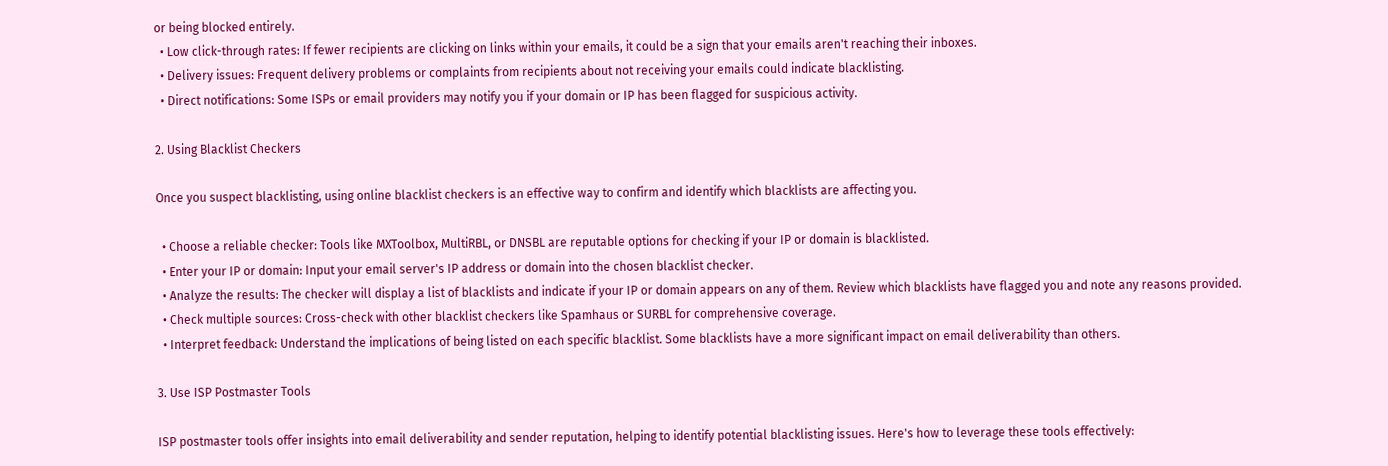or being blocked entirely.
  • Low click-through rates: If fewer recipients are clicking on links within your emails, it could be a sign that your emails aren't reaching their inboxes.
  • Delivery issues: Frequent delivery problems or complaints from recipients about not receiving your emails could indicate blacklisting.
  • Direct notifications: Some ISPs or email providers may notify you if your domain or IP has been flagged for suspicious activity.

2. Using Blacklist Checkers

Once you suspect blacklisting, using online blacklist checkers is an effective way to confirm and identify which blacklists are affecting you.

  • Choose a reliable checker: Tools like MXToolbox, MultiRBL, or DNSBL are reputable options for checking if your IP or domain is blacklisted.
  • Enter your IP or domain: Input your email server's IP address or domain into the chosen blacklist checker.
  • Analyze the results: The checker will display a list of blacklists and indicate if your IP or domain appears on any of them. Review which blacklists have flagged you and note any reasons provided.
  • Check multiple sources: Cross-check with other blacklist checkers like Spamhaus or SURBL for comprehensive coverage.
  • Interpret feedback: Understand the implications of being listed on each specific blacklist. Some blacklists have a more significant impact on email deliverability than others.

3. Use ISP Postmaster Tools

ISP postmaster tools offer insights into email deliverability and sender reputation, helping to identify potential blacklisting issues. Here's how to leverage these tools effectively: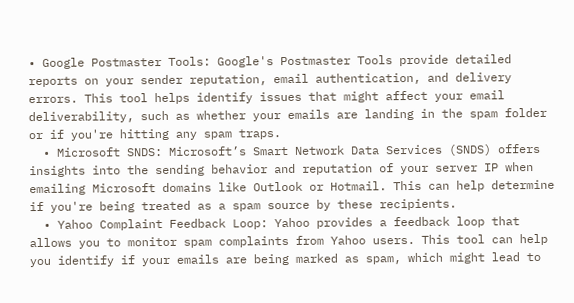• Google Postmaster Tools: Google's Postmaster Tools provide detailed reports on your sender reputation, email authentication, and delivery errors. This tool helps identify issues that might affect your email deliverability, such as whether your emails are landing in the spam folder or if you're hitting any spam traps.
  • Microsoft SNDS: Microsoft’s Smart Network Data Services (SNDS) offers insights into the sending behavior and reputation of your server IP when emailing Microsoft domains like Outlook or Hotmail. This can help determine if you're being treated as a spam source by these recipients.
  • Yahoo Complaint Feedback Loop: Yahoo provides a feedback loop that allows you to monitor spam complaints from Yahoo users. This tool can help you identify if your emails are being marked as spam, which might lead to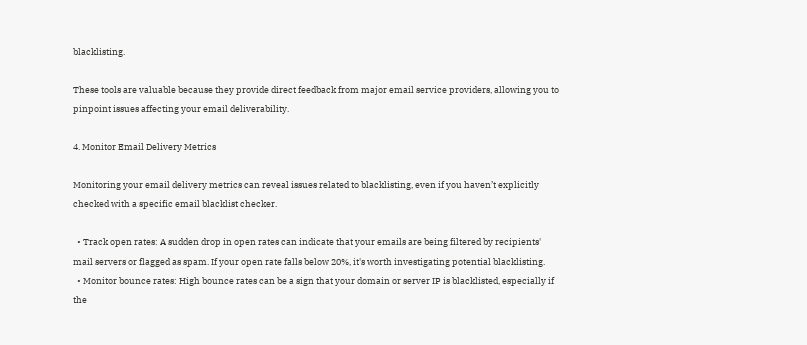blacklisting.

These tools are valuable because they provide direct feedback from major email service providers, allowing you to pinpoint issues affecting your email deliverability.

4. Monitor Email Delivery Metrics

Monitoring your email delivery metrics can reveal issues related to blacklisting, even if you haven’t explicitly checked with a specific email blacklist checker.

  • Track open rates: A sudden drop in open rates can indicate that your emails are being filtered by recipients' mail servers or flagged as spam. If your open rate falls below 20%, it's worth investigating potential blacklisting.
  • Monitor bounce rates: High bounce rates can be a sign that your domain or server IP is blacklisted, especially if the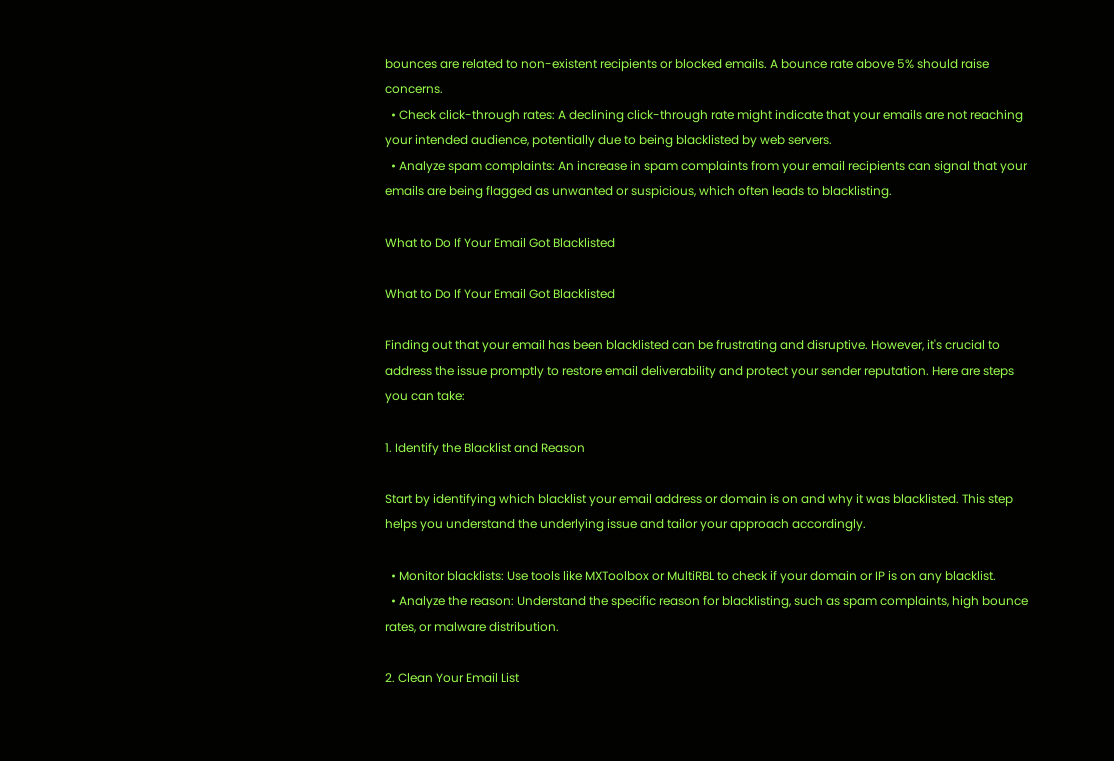bounces are related to non-existent recipients or blocked emails. A bounce rate above 5% should raise concerns.
  • Check click-through rates: A declining click-through rate might indicate that your emails are not reaching your intended audience, potentially due to being blacklisted by web servers.
  • Analyze spam complaints: An increase in spam complaints from your email recipients can signal that your emails are being flagged as unwanted or suspicious, which often leads to blacklisting.

What to Do If Your Email Got Blacklisted

What to Do If Your Email Got Blacklisted

Finding out that your email has been blacklisted can be frustrating and disruptive. However, it's crucial to address the issue promptly to restore email deliverability and protect your sender reputation. Here are steps you can take:

1. Identify the Blacklist and Reason

Start by identifying which blacklist your email address or domain is on and why it was blacklisted. This step helps you understand the underlying issue and tailor your approach accordingly.

  • Monitor blacklists: Use tools like MXToolbox or MultiRBL to check if your domain or IP is on any blacklist.
  • Analyze the reason: Understand the specific reason for blacklisting, such as spam complaints, high bounce rates, or malware distribution.

2. Clean Your Email List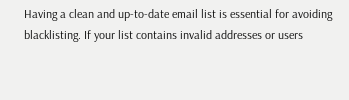Having a clean and up-to-date email list is essential for avoiding blacklisting. If your list contains invalid addresses or users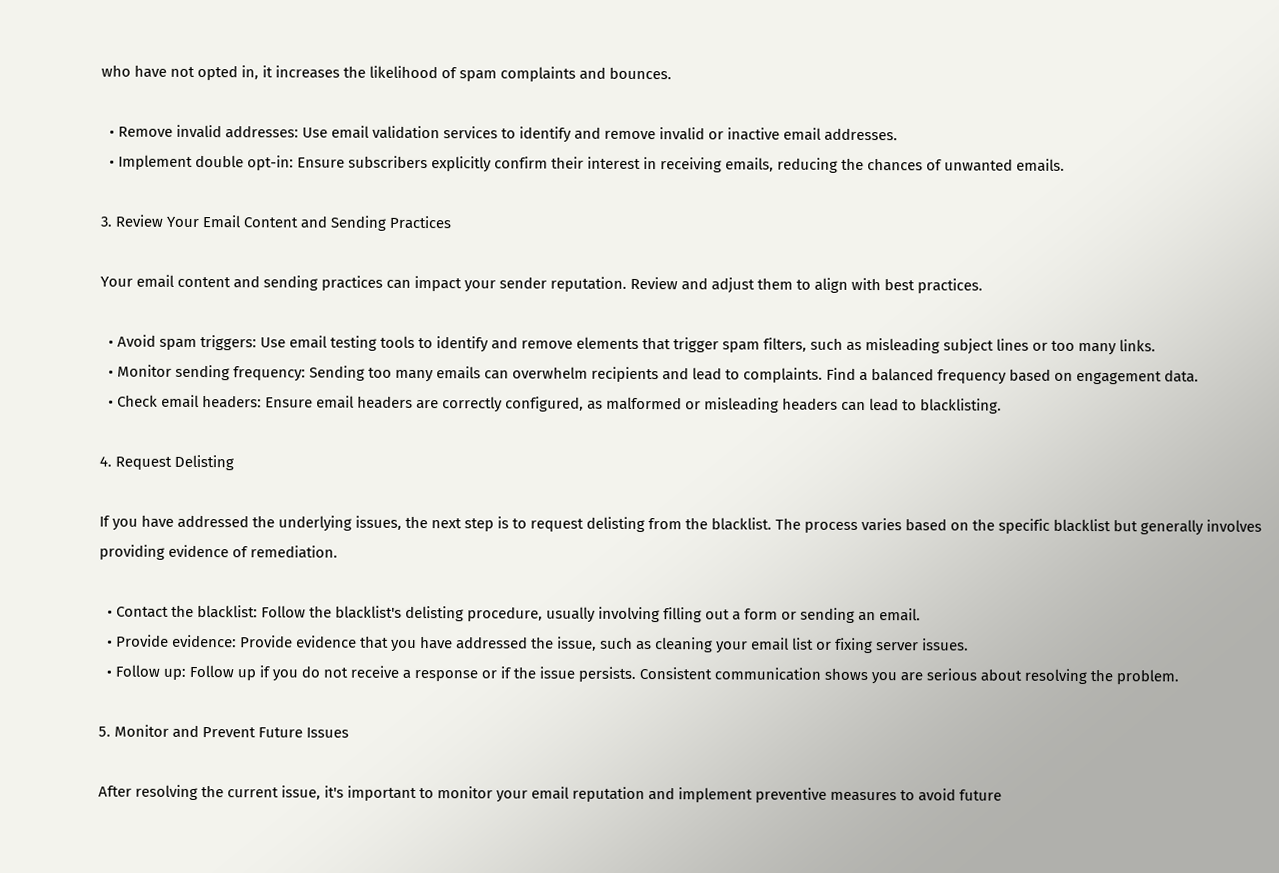who have not opted in, it increases the likelihood of spam complaints and bounces.

  • Remove invalid addresses: Use email validation services to identify and remove invalid or inactive email addresses.
  • Implement double opt-in: Ensure subscribers explicitly confirm their interest in receiving emails, reducing the chances of unwanted emails.

3. Review Your Email Content and Sending Practices

Your email content and sending practices can impact your sender reputation. Review and adjust them to align with best practices.

  • Avoid spam triggers: Use email testing tools to identify and remove elements that trigger spam filters, such as misleading subject lines or too many links.
  • Monitor sending frequency: Sending too many emails can overwhelm recipients and lead to complaints. Find a balanced frequency based on engagement data.
  • Check email headers: Ensure email headers are correctly configured, as malformed or misleading headers can lead to blacklisting.

4. Request Delisting

If you have addressed the underlying issues, the next step is to request delisting from the blacklist. The process varies based on the specific blacklist but generally involves providing evidence of remediation.

  • Contact the blacklist: Follow the blacklist's delisting procedure, usually involving filling out a form or sending an email.
  • Provide evidence: Provide evidence that you have addressed the issue, such as cleaning your email list or fixing server issues.
  • Follow up: Follow up if you do not receive a response or if the issue persists. Consistent communication shows you are serious about resolving the problem.

5. Monitor and Prevent Future Issues

After resolving the current issue, it's important to monitor your email reputation and implement preventive measures to avoid future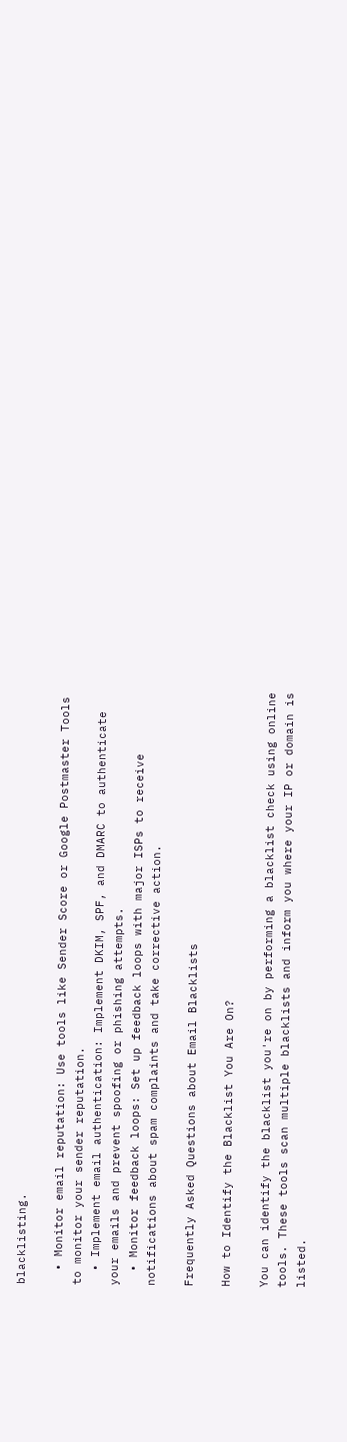blacklisting.

  • Monitor email reputation: Use tools like Sender Score or Google Postmaster Tools to monitor your sender reputation.
  • Implement email authentication: Implement DKIM, SPF, and DMARC to authenticate your emails and prevent spoofing or phishing attempts.
  • Monitor feedback loops: Set up feedback loops with major ISPs to receive notifications about spam complaints and take corrective action.

Frequently Asked Questions about Email Blacklists

How to Identify the Blacklist You Are On?

You can identify the blacklist you're on by performing a blacklist check using online tools. These tools scan multiple blacklists and inform you where your IP or domain is listed.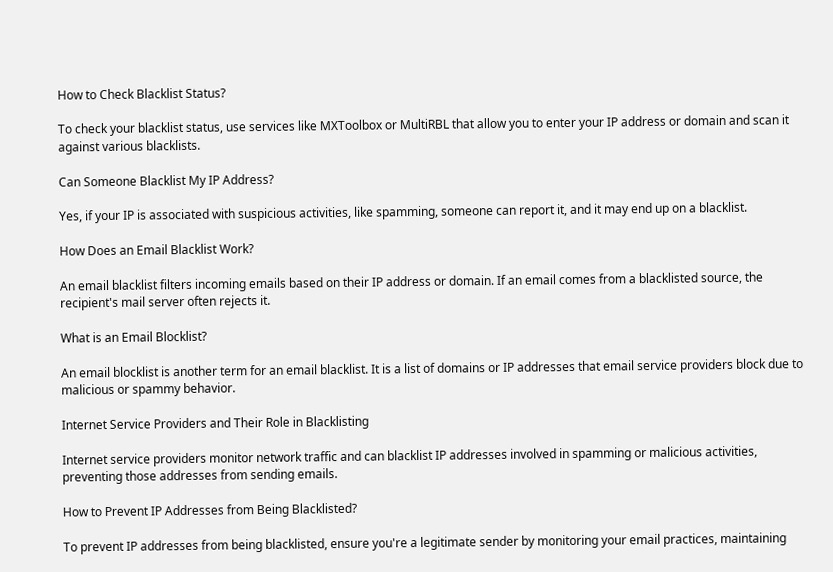How to Check Blacklist Status?

To check your blacklist status, use services like MXToolbox or MultiRBL that allow you to enter your IP address or domain and scan it against various blacklists.

Can Someone Blacklist My IP Address?

Yes, if your IP is associated with suspicious activities, like spamming, someone can report it, and it may end up on a blacklist.

How Does an Email Blacklist Work?

An email blacklist filters incoming emails based on their IP address or domain. If an email comes from a blacklisted source, the recipient's mail server often rejects it.

What is an Email Blocklist?

An email blocklist is another term for an email blacklist. It is a list of domains or IP addresses that email service providers block due to malicious or spammy behavior.

Internet Service Providers and Their Role in Blacklisting

Internet service providers monitor network traffic and can blacklist IP addresses involved in spamming or malicious activities, preventing those addresses from sending emails.

How to Prevent IP Addresses from Being Blacklisted?

To prevent IP addresses from being blacklisted, ensure you're a legitimate sender by monitoring your email practices, maintaining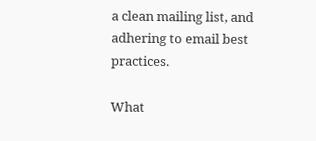a clean mailing list, and adhering to email best practices.

What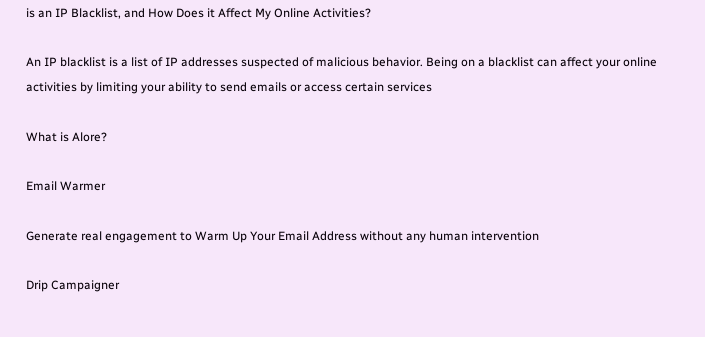is an IP Blacklist, and How Does it Affect My Online Activities?

An IP blacklist is a list of IP addresses suspected of malicious behavior. Being on a blacklist can affect your online activities by limiting your ability to send emails or access certain services

What is Alore?

Email Warmer

Generate real engagement to Warm Up Your Email Address without any human intervention

Drip Campaigner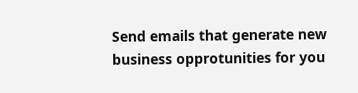Send emails that generate new business opprotunities for you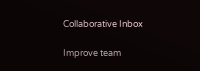Collaborative Inbox

Improve team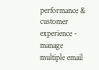performance & customer experience - manage multiple email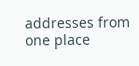addresses from one place